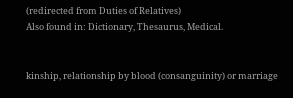(redirected from Duties of Relatives)
Also found in: Dictionary, Thesaurus, Medical.


kinship, relationship by blood (consanguinity) or marriage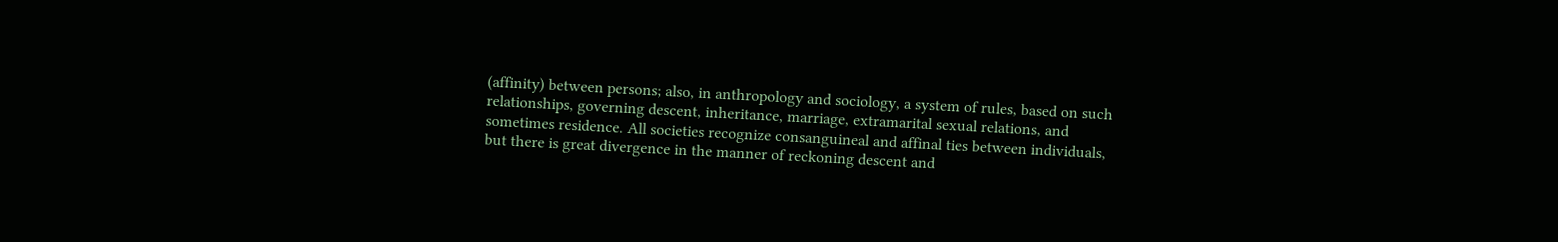(affinity) between persons; also, in anthropology and sociology, a system of rules, based on such relationships, governing descent, inheritance, marriage, extramarital sexual relations, and sometimes residence. All societies recognize consanguineal and affinal ties between individuals, but there is great divergence in the manner of reckoning descent and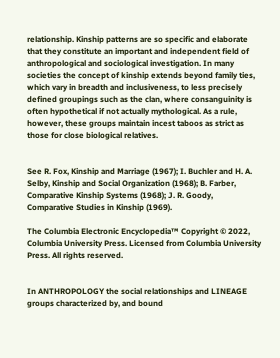relationship. Kinship patterns are so specific and elaborate that they constitute an important and independent field of anthropological and sociological investigation. In many societies the concept of kinship extends beyond family ties, which vary in breadth and inclusiveness, to less precisely defined groupings such as the clan, where consanguinity is often hypothetical if not actually mythological. As a rule, however, these groups maintain incest taboos as strict as those for close biological relatives.


See R. Fox, Kinship and Marriage (1967); I. Buchler and H. A. Selby, Kinship and Social Organization (1968); B. Farber, Comparative Kinship Systems (1968); J. R. Goody, Comparative Studies in Kinship (1969).

The Columbia Electronic Encyclopedia™ Copyright © 2022, Columbia University Press. Licensed from Columbia University Press. All rights reserved.


In ANTHROPOLOGY the social relationships and LINEAGE groups characterized by, and bound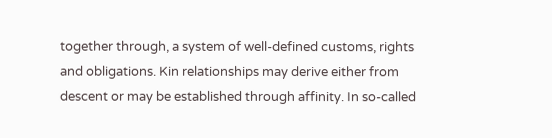together through, a system of well-defined customs, rights and obligations. Kin relationships may derive either from descent or may be established through affinity. In so-called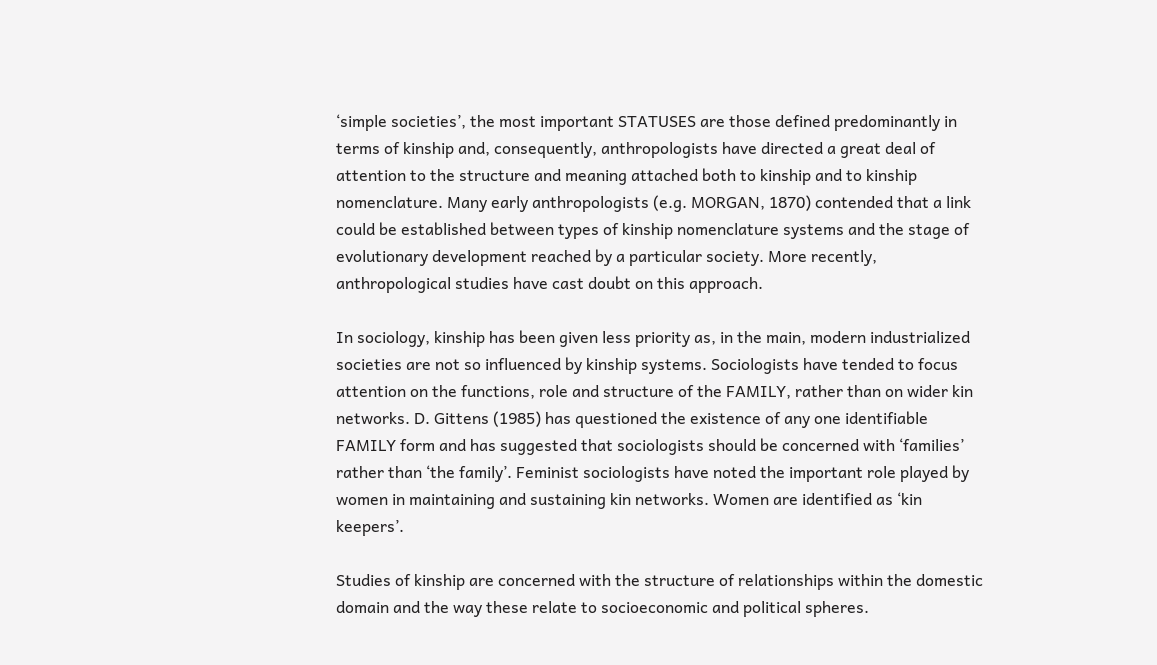‘simple societies’, the most important STATUSES are those defined predominantly in terms of kinship and, consequently, anthropologists have directed a great deal of attention to the structure and meaning attached both to kinship and to kinship nomenclature. Many early anthropologists (e.g. MORGAN, 1870) contended that a link could be established between types of kinship nomenclature systems and the stage of evolutionary development reached by a particular society. More recently, anthropological studies have cast doubt on this approach.

In sociology, kinship has been given less priority as, in the main, modern industrialized societies are not so influenced by kinship systems. Sociologists have tended to focus attention on the functions, role and structure of the FAMILY, rather than on wider kin networks. D. Gittens (1985) has questioned the existence of any one identifiable FAMILY form and has suggested that sociologists should be concerned with ‘families’ rather than ‘the family’. Feminist sociologists have noted the important role played by women in maintaining and sustaining kin networks. Women are identified as ‘kin keepers’.

Studies of kinship are concerned with the structure of relationships within the domestic domain and the way these relate to socioeconomic and political spheres.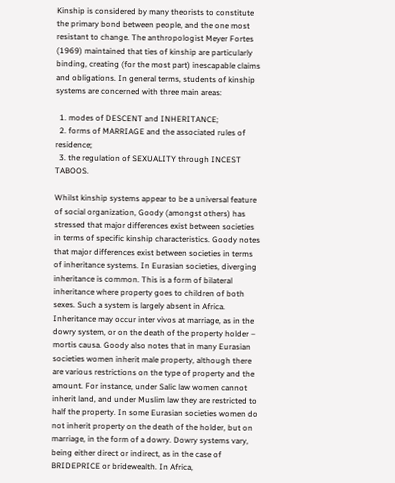Kinship is considered by many theorists to constitute the primary bond between people, and the one most resistant to change. The anthropologist Meyer Fortes (1969) maintained that ties of kinship are particularly binding, creating (for the most part) inescapable claims and obligations. In general terms, students of kinship systems are concerned with three main areas:

  1. modes of DESCENT and INHERITANCE;
  2. forms of MARRIAGE and the associated rules of residence;
  3. the regulation of SEXUALITY through INCEST TABOOS.

Whilst kinship systems appear to be a universal feature of social organization, Goody (amongst others) has stressed that major differences exist between societies in terms of specific kinship characteristics. Goody notes that major differences exist between societies in terms of inheritance systems. In Eurasian societies, diverging inheritance is common. This is a form of bilateral inheritance where property goes to children of both sexes. Such a system is largely absent in Africa. Inheritance may occur inter vivos at marriage, as in the dowry system, or on the death of the property holder – mortis causa. Goody also notes that in many Eurasian societies women inherit male property, although there are various restrictions on the type of property and the amount. For instance, under Salic law women cannot inherit land, and under Muslim law they are restricted to half the property. In some Eurasian societies women do not inherit property on the death of the holder, but on marriage, in the form of a dowry. Dowry systems vary, being either direct or indirect, as in the case of BRIDEPRICE or bridewealth. In Africa,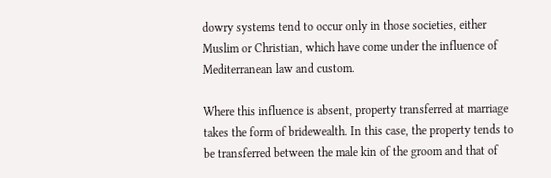dowry systems tend to occur only in those societies, either Muslim or Christian, which have come under the influence of Mediterranean law and custom.

Where this influence is absent, property transferred at marriage takes the form of bridewealth. In this case, the property tends to be transferred between the male kin of the groom and that of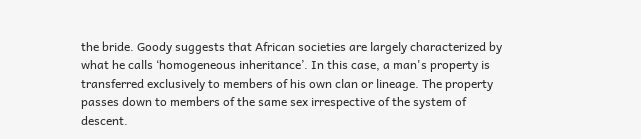the bride. Goody suggests that African societies are largely characterized by what he calls ‘homogeneous inheritance’. In this case, a man's property is transferred exclusively to members of his own clan or lineage. The property passes down to members of the same sex irrespective of the system of descent.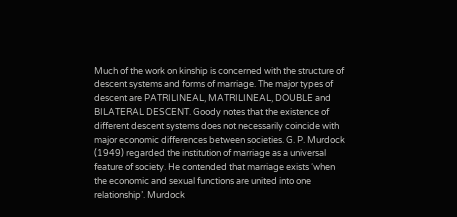Much of the work on kinship is concerned with the structure of descent systems and forms of marriage. The major types of descent are PATRILINEAL, MATRILINEAL, DOUBLE and BILATERAL DESCENT. Goody notes that the existence of different descent systems does not necessarily coincide with major economic differences between societies. G. P. Murdock (1949) regarded the institution of marriage as a universal feature of society. He contended that marriage exists ‘when the economic and sexual functions are united into one relationship’. Murdock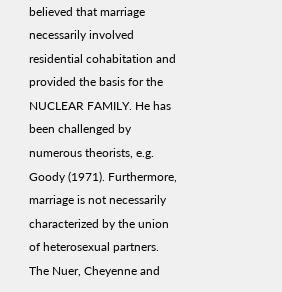believed that marriage necessarily involved residential cohabitation and provided the basis for the NUCLEAR FAMILY. He has been challenged by numerous theorists, e.g. Goody (1971). Furthermore, marriage is not necessarily characterized by the union of heterosexual partners. The Nuer, Cheyenne and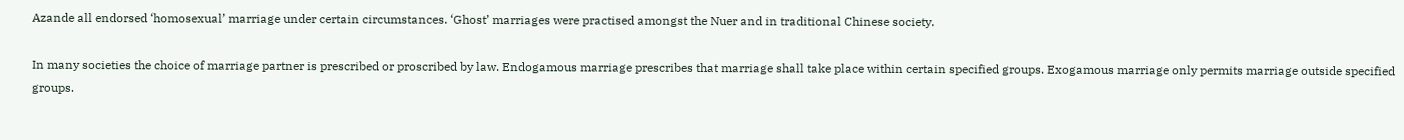Azande all endorsed ‘homosexual’ marriage under certain circumstances. ‘Ghost’ marriages were practised amongst the Nuer and in traditional Chinese society.

In many societies the choice of marriage partner is prescribed or proscribed by law. Endogamous marriage prescribes that marriage shall take place within certain specified groups. Exogamous marriage only permits marriage outside specified groups.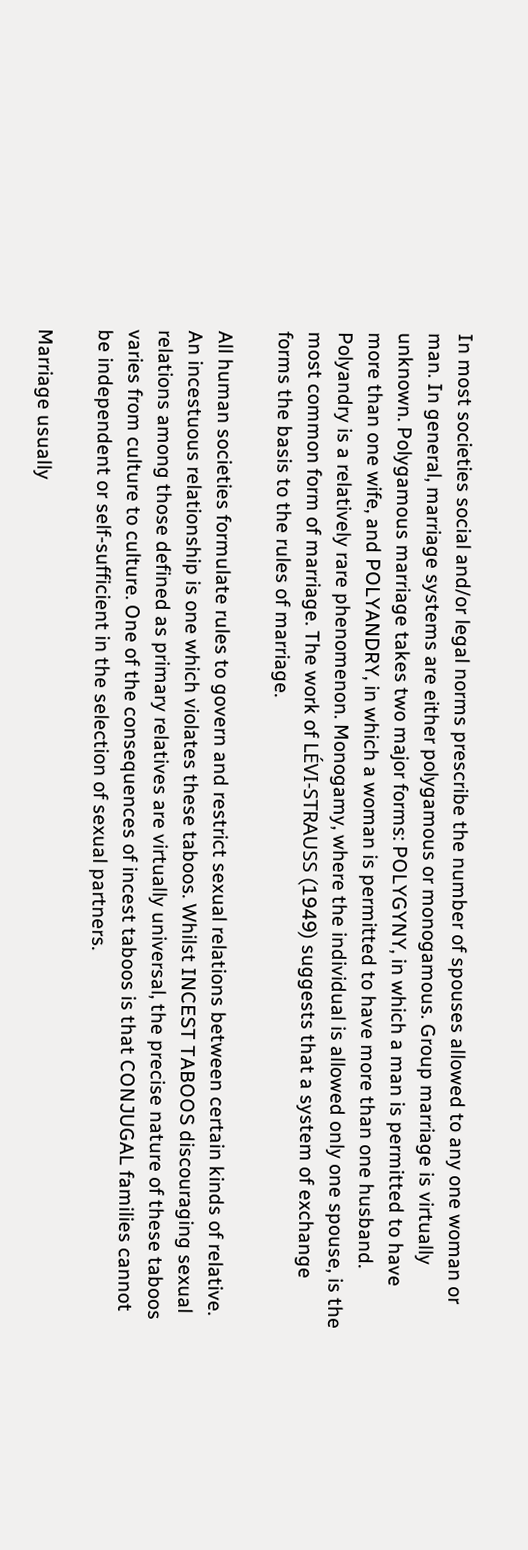In most societies social and/or legal norms prescribe the number of spouses allowed to any one woman or man. In general, marriage systems are either polygamous or monogamous. Group marriage is virtually unknown. Polygamous marriage takes two major forms: POLYGYNY, in which a man is permitted to have more than one wife, and POLYANDRY, in which a woman is permitted to have more than one husband. Polyandry is a relatively rare phenomenon. Monogamy, where the individual is allowed only one spouse, is the most common form of marriage. The work of LÉVI-STRAUSS (1949) suggests that a system of exchange forms the basis to the rules of marriage.

All human societies formulate rules to govern and restrict sexual relations between certain kinds of relative. An incestuous relationship is one which violates these taboos. Whilst INCEST TABOOS discouraging sexual relations among those defined as primary relatives are virtually universal, the precise nature of these taboos varies from culture to culture. One of the consequences of incest taboos is that CONJUGAL families cannot be independent or self-sufficient in the selection of sexual partners.

Marriage usually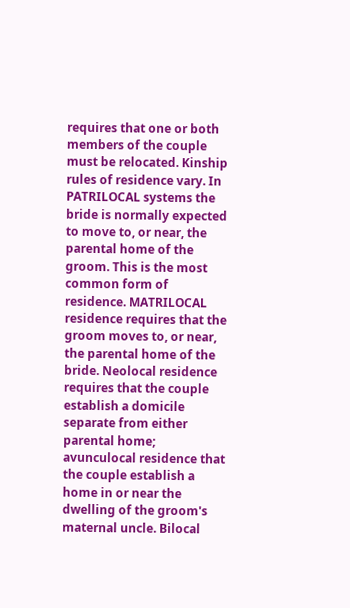requires that one or both members of the couple must be relocated. Kinship rules of residence vary. In PATRILOCAL systems the bride is normally expected to move to, or near, the parental home of the groom. This is the most common form of residence. MATRILOCAL residence requires that the groom moves to, or near, the parental home of the bride. Neolocal residence requires that the couple establish a domicile separate from either parental home; avunculocal residence that the couple establish a home in or near the dwelling of the groom's maternal uncle. Bilocal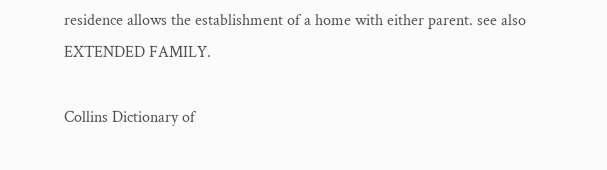residence allows the establishment of a home with either parent. see also EXTENDED FAMILY.

Collins Dictionary of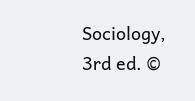Sociology, 3rd ed. ©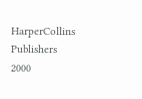HarperCollins Publishers 2000